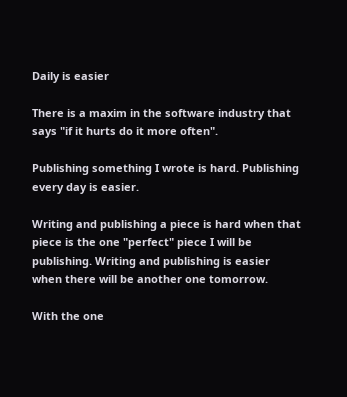Daily is easier

There is a maxim in the software industry that says "if it hurts do it more often".

Publishing something I wrote is hard. Publishing every day is easier.

Writing and publishing a piece is hard when that piece is the one "perfect" piece I will be publishing. Writing and publishing is easier when there will be another one tomorrow.

With the one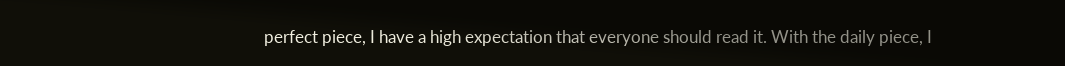perfect piece, I have a high expectation that everyone should read it. With the daily piece, I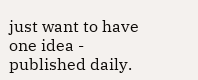just want to have one idea - published daily.